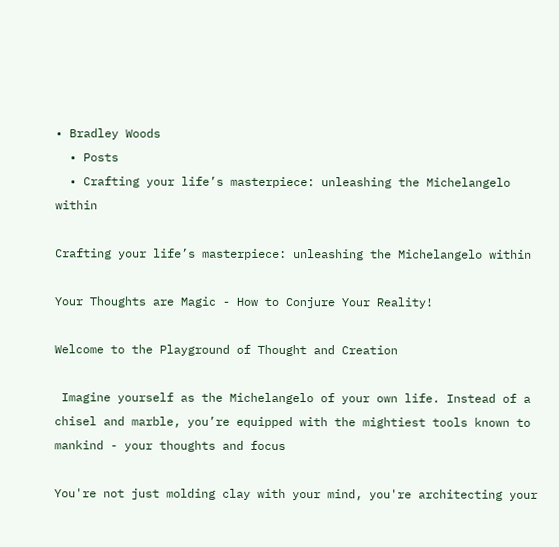• Bradley Woods
  • Posts
  • Crafting your life’s masterpiece: unleashing the Michelangelo within

Crafting your life’s masterpiece: unleashing the Michelangelo within

Your Thoughts are Magic - How to Conjure Your Reality!

Welcome to the Playground of Thought and Creation

 Imagine yourself as the Michelangelo of your own life. Instead of a chisel and marble, you’re equipped with the mightiest tools known to mankind - your thoughts and focus

You're not just molding clay with your mind, you're architecting your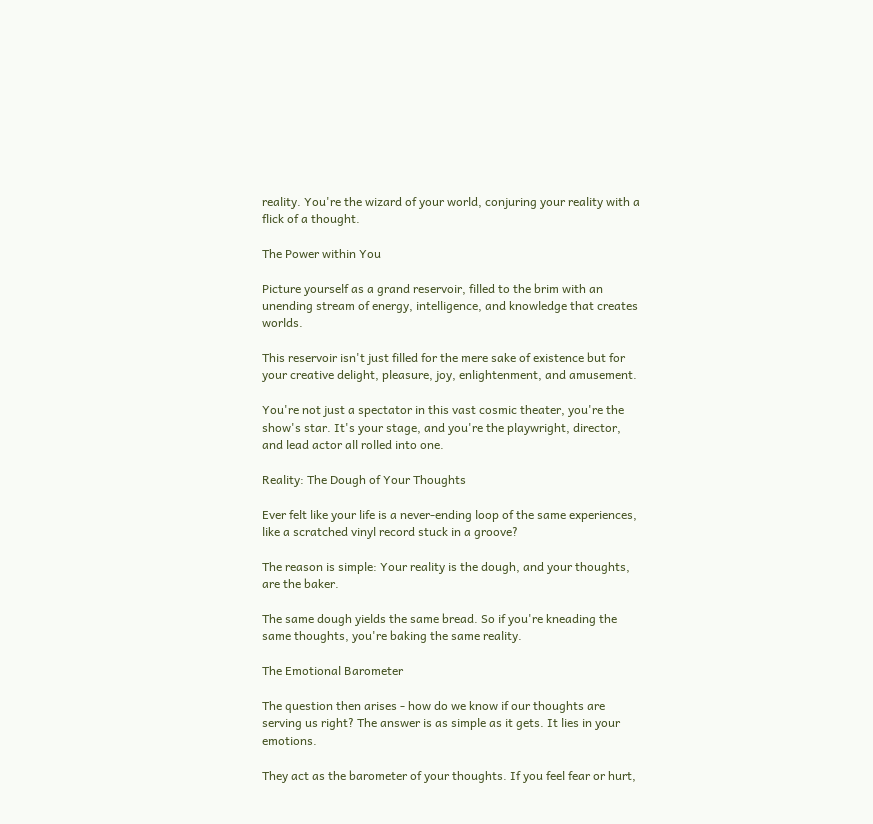reality. You're the wizard of your world, conjuring your reality with a flick of a thought.

The Power within You

Picture yourself as a grand reservoir, filled to the brim with an unending stream of energy, intelligence, and knowledge that creates worlds.

This reservoir isn't just filled for the mere sake of existence but for your creative delight, pleasure, joy, enlightenment, and amusement.

You're not just a spectator in this vast cosmic theater, you're the show's star. It's your stage, and you're the playwright, director, and lead actor all rolled into one.

Reality: The Dough of Your Thoughts

Ever felt like your life is a never-ending loop of the same experiences, like a scratched vinyl record stuck in a groove?

The reason is simple: Your reality is the dough, and your thoughts, are the baker.

The same dough yields the same bread. So if you're kneading the same thoughts, you're baking the same reality.

The Emotional Barometer

The question then arises - how do we know if our thoughts are serving us right? The answer is as simple as it gets. It lies in your emotions.

They act as the barometer of your thoughts. If you feel fear or hurt,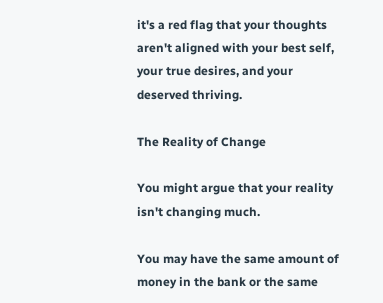it's a red flag that your thoughts aren't aligned with your best self, your true desires, and your deserved thriving.

The Reality of Change

You might argue that your reality isn't changing much.

You may have the same amount of money in the bank or the same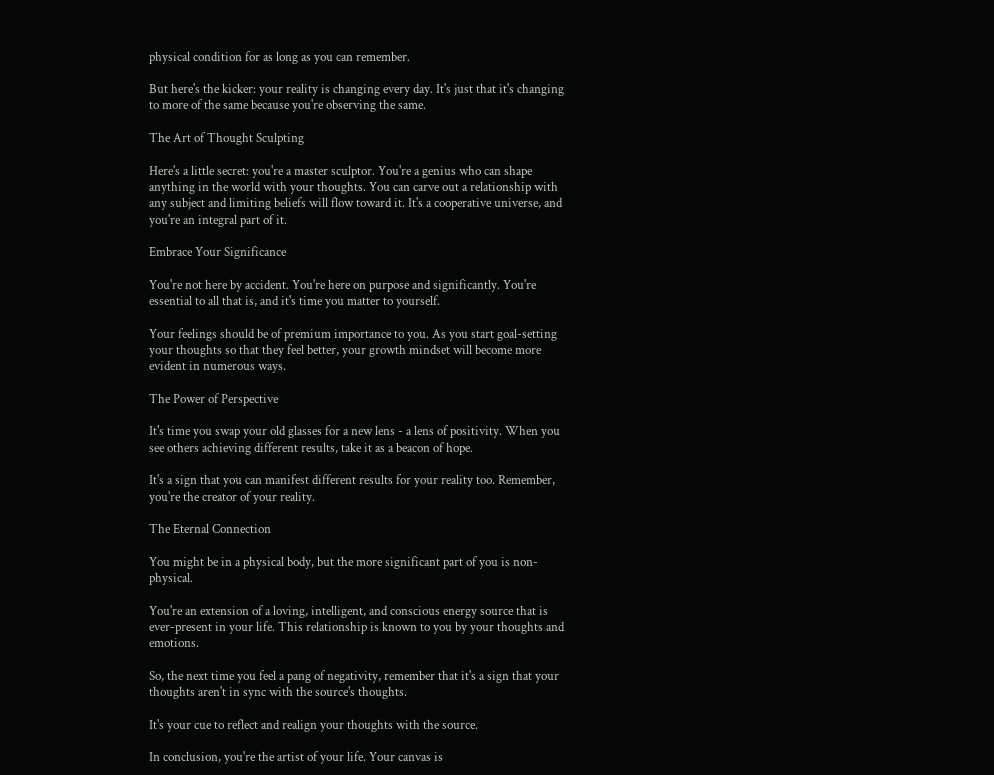physical condition for as long as you can remember.

But here's the kicker: your reality is changing every day. It's just that it's changing to more of the same because you're observing the same.

The Art of Thought Sculpting

Here's a little secret: you're a master sculptor. You're a genius who can shape anything in the world with your thoughts. You can carve out a relationship with any subject and limiting beliefs will flow toward it. It's a cooperative universe, and you're an integral part of it.

Embrace Your Significance

You're not here by accident. You're here on purpose and significantly. You're essential to all that is, and it's time you matter to yourself.

Your feelings should be of premium importance to you. As you start goal-setting your thoughts so that they feel better, your growth mindset will become more evident in numerous ways.

The Power of Perspective

It's time you swap your old glasses for a new lens - a lens of positivity. When you see others achieving different results, take it as a beacon of hope.

It's a sign that you can manifest different results for your reality too. Remember, you're the creator of your reality.

The Eternal Connection

You might be in a physical body, but the more significant part of you is non-physical.

You're an extension of a loving, intelligent, and conscious energy source that is ever-present in your life. This relationship is known to you by your thoughts and emotions.

So, the next time you feel a pang of negativity, remember that it's a sign that your thoughts aren't in sync with the source's thoughts.

It's your cue to reflect and realign your thoughts with the source.

In conclusion, you're the artist of your life. Your canvas is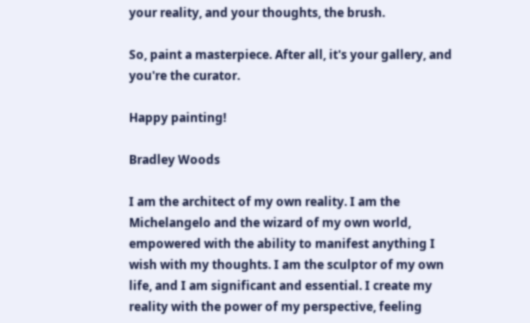your reality, and your thoughts, the brush.

So, paint a masterpiece. After all, it's your gallery, and you're the curator.

Happy painting!

Bradley Woods

I am the architect of my own reality. I am the Michelangelo and the wizard of my own world, empowered with the ability to manifest anything I wish with my thoughts. I am the sculptor of my own life, and I am significant and essential. I create my reality with the power of my perspective, feeling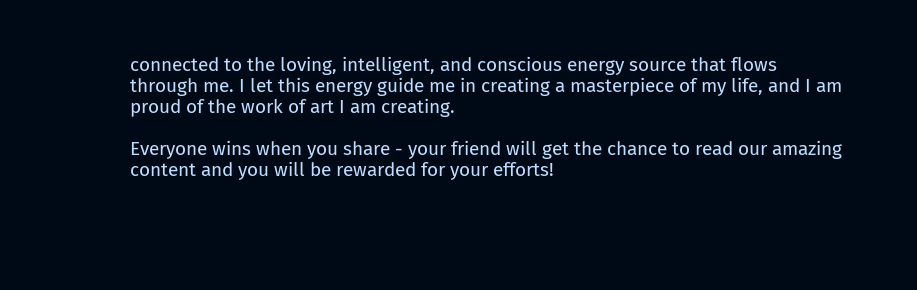connected to the loving, intelligent, and conscious energy source that flows through me. I let this energy guide me in creating a masterpiece of my life, and I am proud of the work of art I am creating.

Everyone wins when you share - your friend will get the chance to read our amazing content and you will be rewarded for your efforts!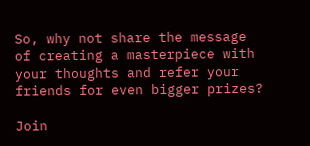So, why not share the message of creating a masterpiece with your thoughts and refer your friends for even bigger prizes?

Join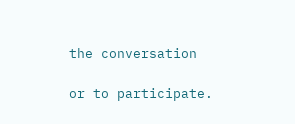the conversation

or to participate.